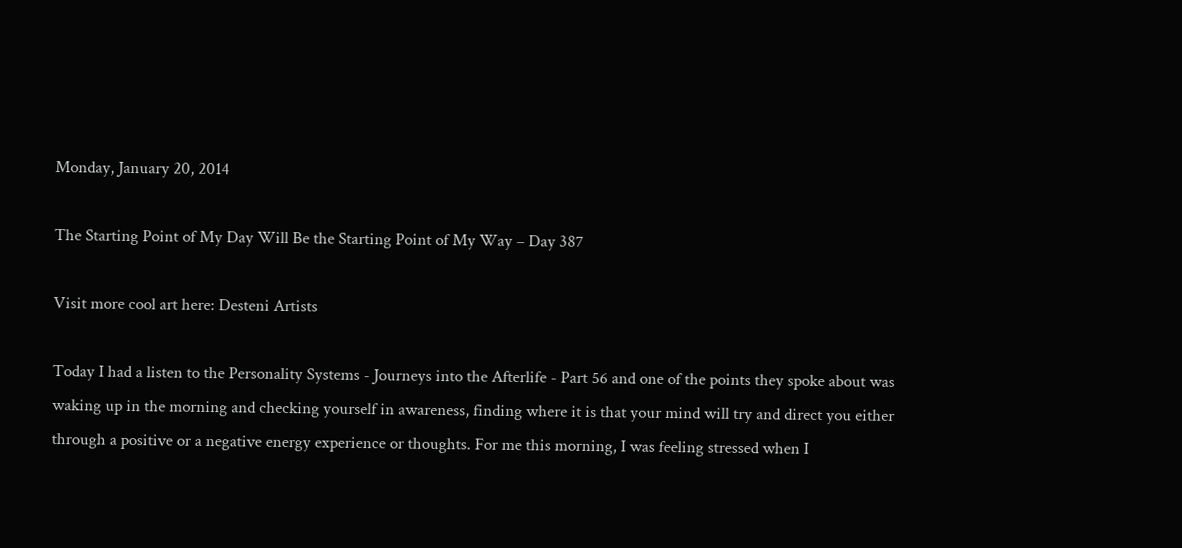Monday, January 20, 2014

The Starting Point of My Day Will Be the Starting Point of My Way – Day 387

Visit more cool art here: Desteni Artists

Today I had a listen to the Personality Systems - Journeys into the Afterlife - Part 56 and one of the points they spoke about was waking up in the morning and checking yourself in awareness, finding where it is that your mind will try and direct you either through a positive or a negative energy experience or thoughts. For me this morning, I was feeling stressed when I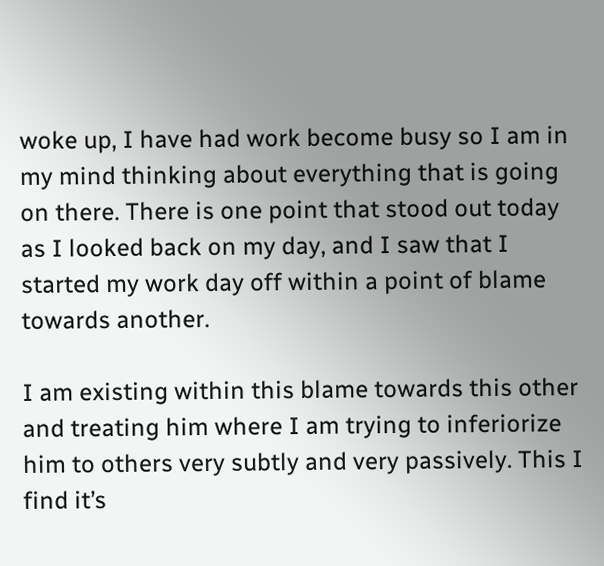woke up, I have had work become busy so I am in my mind thinking about everything that is going on there. There is one point that stood out today as I looked back on my day, and I saw that I started my work day off within a point of blame towards another.

I am existing within this blame towards this other and treating him where I am trying to inferiorize him to others very subtly and very passively. This I find it’s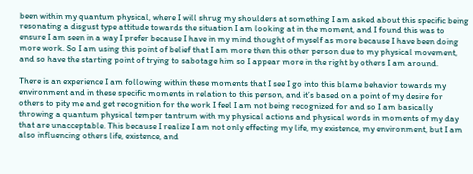been within my quantum physical, where I will shrug my shoulders at something I am asked about this specific being resonating a disgust type attitude towards the situation I am looking at in the moment, and I found this was to ensure I am seen in a way I prefer because I have in my mind thought of myself as more because I have been doing more work. So I am using this point of belief that I am more then this other person due to my physical movement, and so have the starting point of trying to sabotage him so I appear more in the right by others I am around.

There is an experience I am following within these moments that I see I go into this blame behavior towards my environment and in these specific moments in relation to this person, and it’s based on a point of my desire for others to pity me and get recognition for the work I feel I am not being recognized for and so I am basically throwing a quantum physical temper tantrum with my physical actions and physical words in moments of my day that are unacceptable. This because I realize I am not only effecting my life, my existence, my environment, but I am also influencing others life, existence, and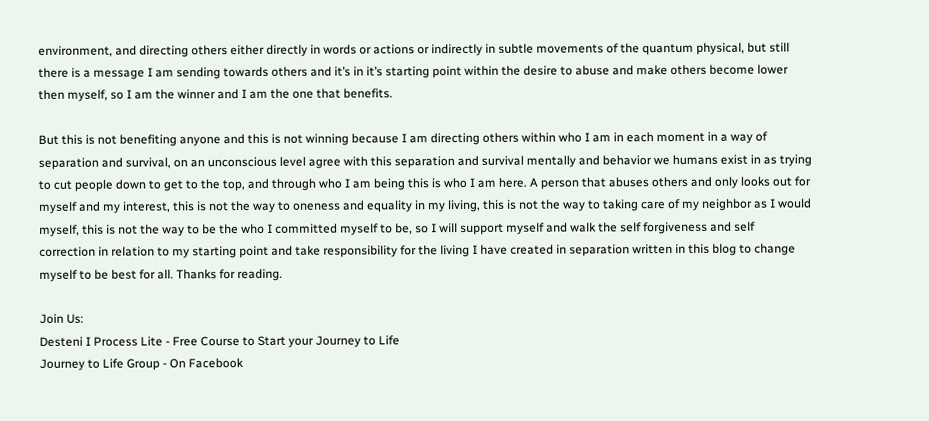environment, and directing others either directly in words or actions or indirectly in subtle movements of the quantum physical, but still there is a message I am sending towards others and it’s in it’s starting point within the desire to abuse and make others become lower then myself, so I am the winner and I am the one that benefits.

But this is not benefiting anyone and this is not winning because I am directing others within who I am in each moment in a way of separation and survival, on an unconscious level agree with this separation and survival mentally and behavior we humans exist in as trying to cut people down to get to the top, and through who I am being this is who I am here. A person that abuses others and only looks out for myself and my interest, this is not the way to oneness and equality in my living, this is not the way to taking care of my neighbor as I would myself, this is not the way to be the who I committed myself to be, so I will support myself and walk the self forgiveness and self correction in relation to my starting point and take responsibility for the living I have created in separation written in this blog to change myself to be best for all. Thanks for reading.

Join Us:
Desteni I Process Lite - Free Course to Start your Journey to Life
Journey to Life Group - On Facebook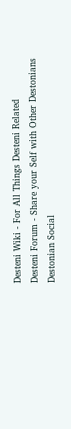Desteni Wiki - For All Things Desteni Related
Desteni Forum - Share your Self with Other Destonians
Destonian Social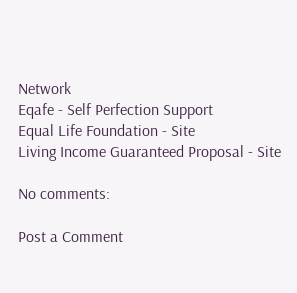Network
Eqafe - Self Perfection Support
Equal Life Foundation - Site
Living Income Guaranteed Proposal - Site

No comments:

Post a Comment